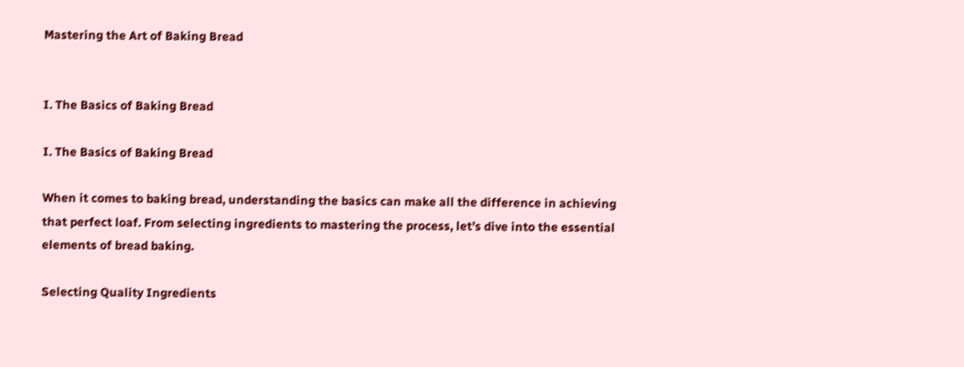Mastering the Art of Baking Bread


I. The Basics of Baking Bread

I. The Basics of Baking Bread

When it comes to baking bread, understanding the basics can make all the difference in achieving that perfect loaf. From selecting ingredients to mastering the process, let’s dive into the essential elements of bread baking.

Selecting Quality Ingredients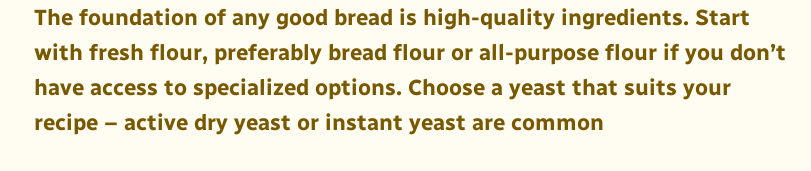The foundation of any good bread is high-quality ingredients. Start with fresh flour, preferably bread flour or all-purpose flour if you don’t have access to specialized options. Choose a yeast that suits your recipe – active dry yeast or instant yeast are common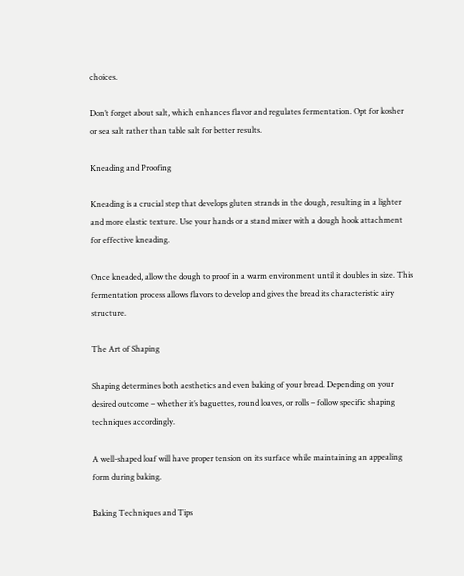choices.

Don’t forget about salt, which enhances flavor and regulates fermentation. Opt for kosher or sea salt rather than table salt for better results.

Kneading and Proofing

Kneading is a crucial step that develops gluten strands in the dough, resulting in a lighter and more elastic texture. Use your hands or a stand mixer with a dough hook attachment for effective kneading.

Once kneaded, allow the dough to proof in a warm environment until it doubles in size. This fermentation process allows flavors to develop and gives the bread its characteristic airy structure.

The Art of Shaping

Shaping determines both aesthetics and even baking of your bread. Depending on your desired outcome – whether it’s baguettes, round loaves, or rolls – follow specific shaping techniques accordingly.

A well-shaped loaf will have proper tension on its surface while maintaining an appealing form during baking.

Baking Techniques and Tips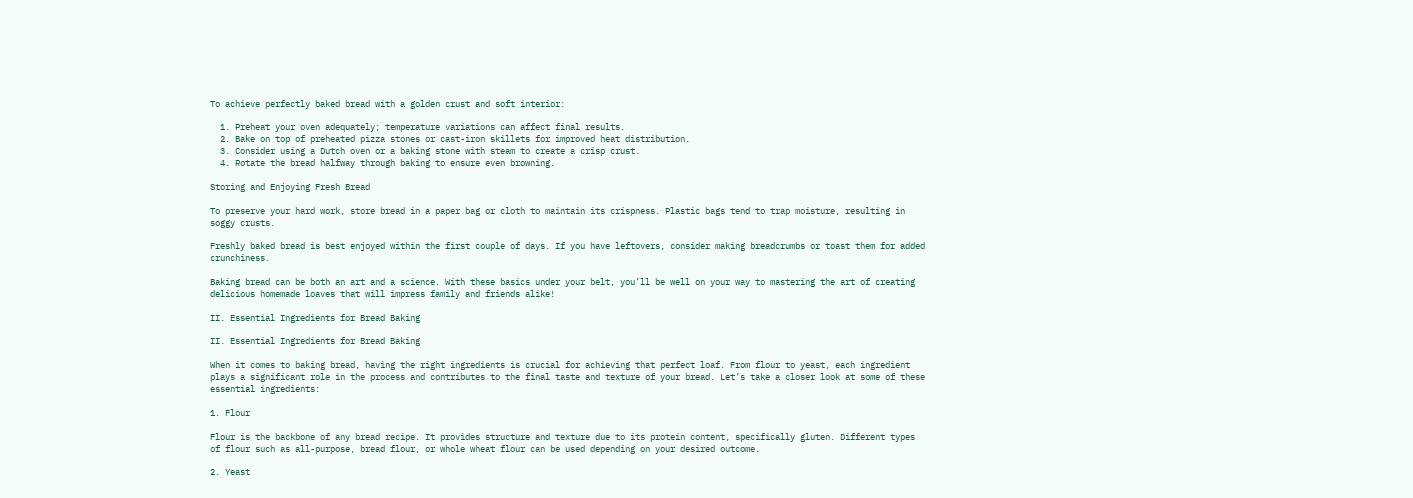To achieve perfectly baked bread with a golden crust and soft interior:

  1. Preheat your oven adequately; temperature variations can affect final results.
  2. Bake on top of preheated pizza stones or cast-iron skillets for improved heat distribution.
  3. Consider using a Dutch oven or a baking stone with steam to create a crisp crust.
  4. Rotate the bread halfway through baking to ensure even browning.

Storing and Enjoying Fresh Bread

To preserve your hard work, store bread in a paper bag or cloth to maintain its crispness. Plastic bags tend to trap moisture, resulting in soggy crusts.

Freshly baked bread is best enjoyed within the first couple of days. If you have leftovers, consider making breadcrumbs or toast them for added crunchiness.

Baking bread can be both an art and a science. With these basics under your belt, you’ll be well on your way to mastering the art of creating delicious homemade loaves that will impress family and friends alike!

II. Essential Ingredients for Bread Baking

II. Essential Ingredients for Bread Baking

When it comes to baking bread, having the right ingredients is crucial for achieving that perfect loaf. From flour to yeast, each ingredient plays a significant role in the process and contributes to the final taste and texture of your bread. Let’s take a closer look at some of these essential ingredients:

1. Flour

Flour is the backbone of any bread recipe. It provides structure and texture due to its protein content, specifically gluten. Different types of flour such as all-purpose, bread flour, or whole wheat flour can be used depending on your desired outcome.

2. Yeast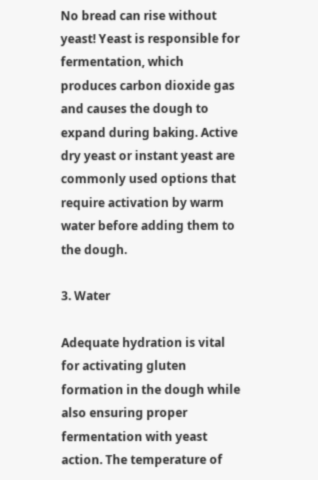No bread can rise without yeast! Yeast is responsible for fermentation, which produces carbon dioxide gas and causes the dough to expand during baking. Active dry yeast or instant yeast are commonly used options that require activation by warm water before adding them to the dough.

3. Water

Adequate hydration is vital for activating gluten formation in the dough while also ensuring proper fermentation with yeast action. The temperature of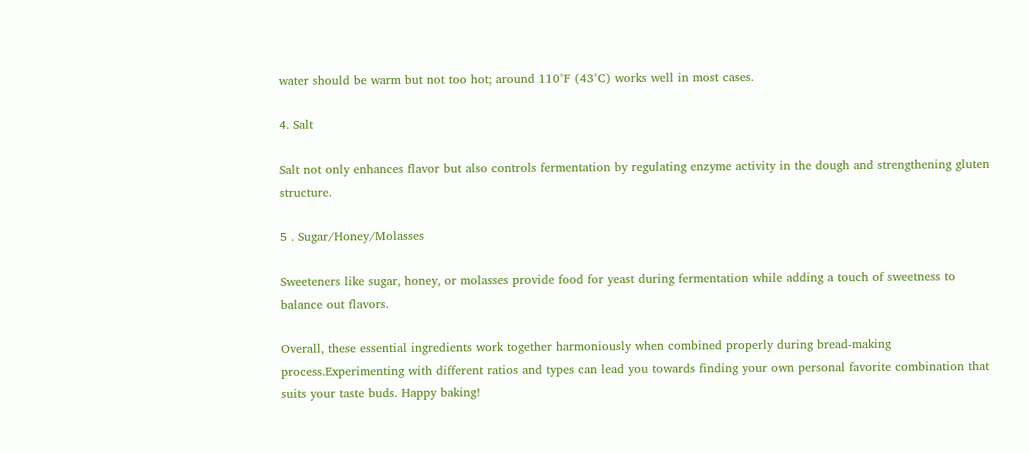water should be warm but not too hot; around 110°F (43°C) works well in most cases.

4. Salt

Salt not only enhances flavor but also controls fermentation by regulating enzyme activity in the dough and strengthening gluten structure.

5 . Sugar/Honey/Molasses

Sweeteners like sugar, honey, or molasses provide food for yeast during fermentation while adding a touch of sweetness to balance out flavors.

Overall, these essential ingredients work together harmoniously when combined properly during bread-making process.Experimenting with different ratios and types can lead you towards finding your own personal favorite combination that suits your taste buds. Happy baking!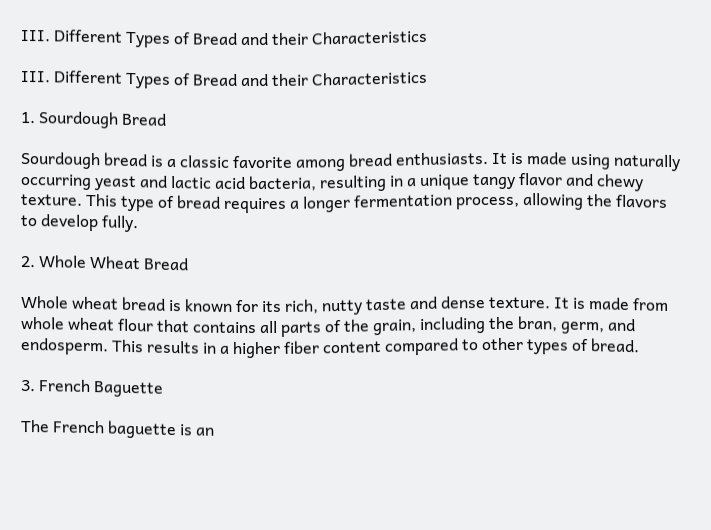III. Different Types of Bread and their Characteristics

III. Different Types of Bread and their Characteristics

1. Sourdough Bread

Sourdough bread is a classic favorite among bread enthusiasts. It is made using naturally occurring yeast and lactic acid bacteria, resulting in a unique tangy flavor and chewy texture. This type of bread requires a longer fermentation process, allowing the flavors to develop fully.

2. Whole Wheat Bread

Whole wheat bread is known for its rich, nutty taste and dense texture. It is made from whole wheat flour that contains all parts of the grain, including the bran, germ, and endosperm. This results in a higher fiber content compared to other types of bread.

3. French Baguette

The French baguette is an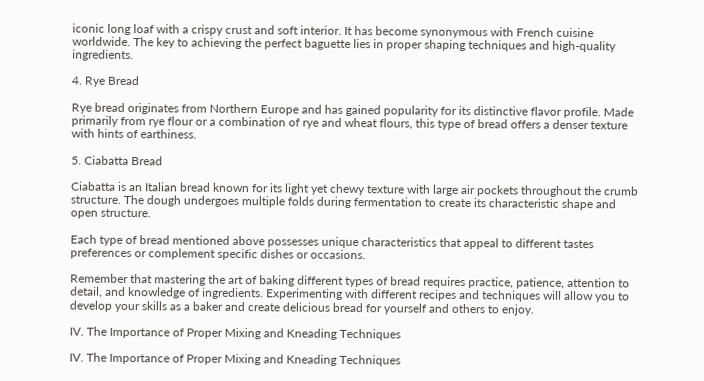iconic long loaf with a crispy crust and soft interior. It has become synonymous with French cuisine worldwide. The key to achieving the perfect baguette lies in proper shaping techniques and high-quality ingredients.

4. Rye Bread

Rye bread originates from Northern Europe and has gained popularity for its distinctive flavor profile. Made primarily from rye flour or a combination of rye and wheat flours, this type of bread offers a denser texture with hints of earthiness.

5. Ciabatta Bread

Ciabatta is an Italian bread known for its light yet chewy texture with large air pockets throughout the crumb structure. The dough undergoes multiple folds during fermentation to create its characteristic shape and open structure.

Each type of bread mentioned above possesses unique characteristics that appeal to different tastes preferences or complement specific dishes or occasions.

Remember that mastering the art of baking different types of bread requires practice, patience, attention to detail, and knowledge of ingredients. Experimenting with different recipes and techniques will allow you to develop your skills as a baker and create delicious bread for yourself and others to enjoy.

IV. The Importance of Proper Mixing and Kneading Techniques

IV. The Importance of Proper Mixing and Kneading Techniques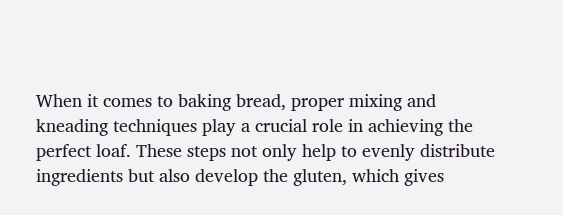When it comes to baking bread, proper mixing and kneading techniques play a crucial role in achieving the perfect loaf. These steps not only help to evenly distribute ingredients but also develop the gluten, which gives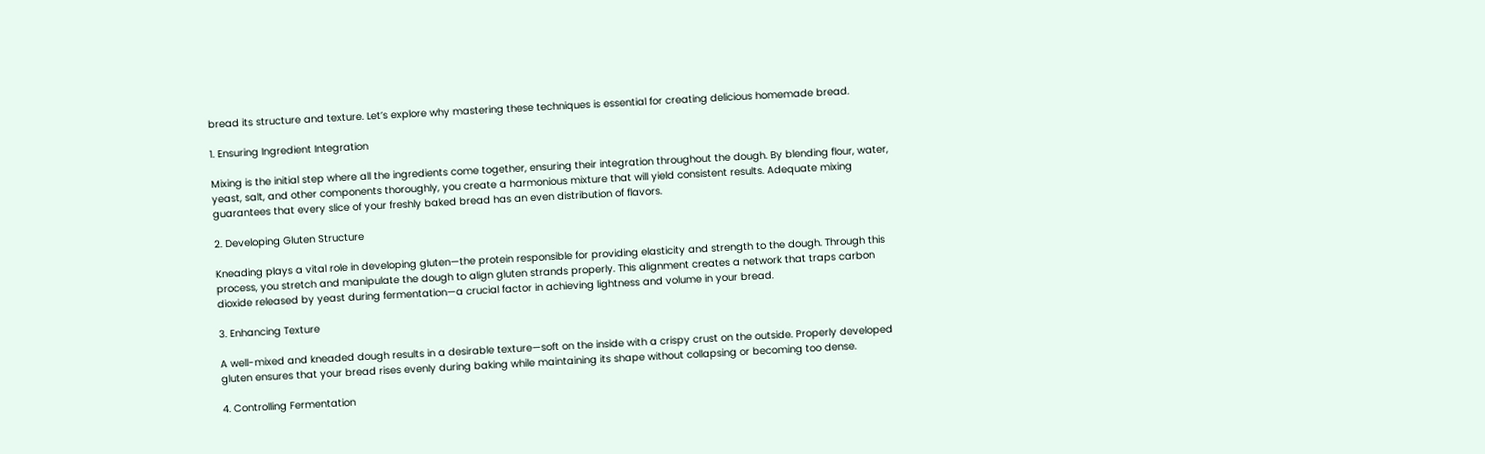bread its structure and texture. Let’s explore why mastering these techniques is essential for creating delicious homemade bread.

1. Ensuring Ingredient Integration

Mixing is the initial step where all the ingredients come together, ensuring their integration throughout the dough. By blending flour, water, yeast, salt, and other components thoroughly, you create a harmonious mixture that will yield consistent results. Adequate mixing guarantees that every slice of your freshly baked bread has an even distribution of flavors.

2. Developing Gluten Structure

Kneading plays a vital role in developing gluten—the protein responsible for providing elasticity and strength to the dough. Through this process, you stretch and manipulate the dough to align gluten strands properly. This alignment creates a network that traps carbon dioxide released by yeast during fermentation—a crucial factor in achieving lightness and volume in your bread.

3. Enhancing Texture

A well-mixed and kneaded dough results in a desirable texture—soft on the inside with a crispy crust on the outside. Properly developed gluten ensures that your bread rises evenly during baking while maintaining its shape without collapsing or becoming too dense.

4. Controlling Fermentation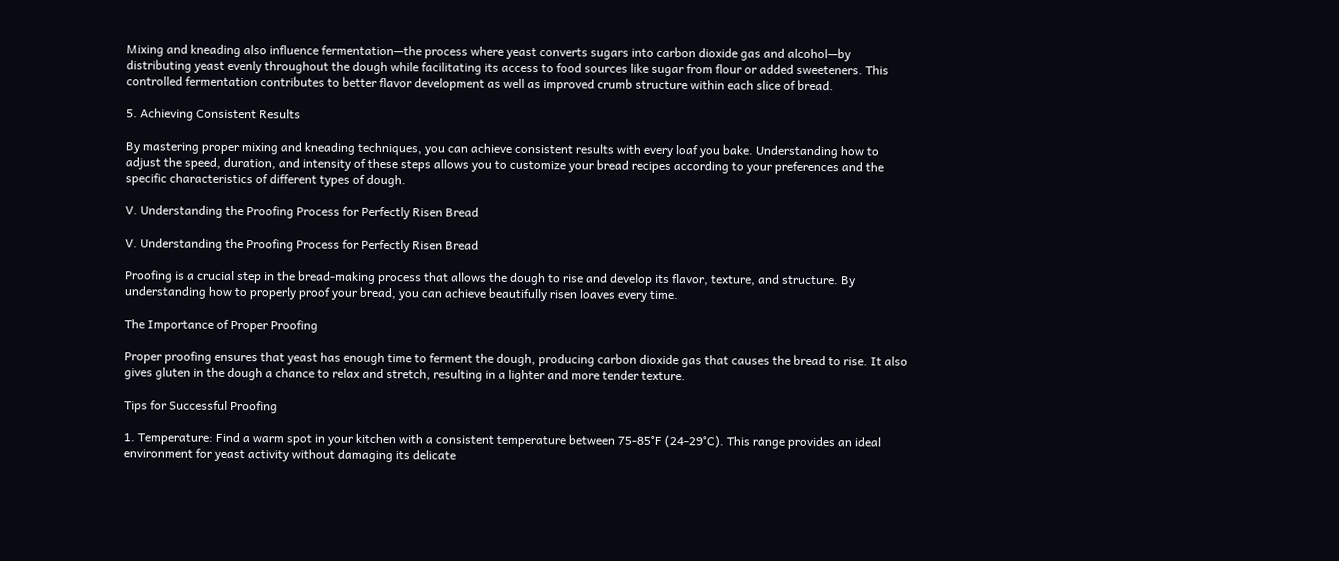Mixing and kneading also influence fermentation—the process where yeast converts sugars into carbon dioxide gas and alcohol—by distributing yeast evenly throughout the dough while facilitating its access to food sources like sugar from flour or added sweeteners. This controlled fermentation contributes to better flavor development as well as improved crumb structure within each slice of bread.

5. Achieving Consistent Results

By mastering proper mixing and kneading techniques, you can achieve consistent results with every loaf you bake. Understanding how to adjust the speed, duration, and intensity of these steps allows you to customize your bread recipes according to your preferences and the specific characteristics of different types of dough.

V. Understanding the Proofing Process for Perfectly Risen Bread

V. Understanding the Proofing Process for Perfectly Risen Bread

Proofing is a crucial step in the bread-making process that allows the dough to rise and develop its flavor, texture, and structure. By understanding how to properly proof your bread, you can achieve beautifully risen loaves every time.

The Importance of Proper Proofing

Proper proofing ensures that yeast has enough time to ferment the dough, producing carbon dioxide gas that causes the bread to rise. It also gives gluten in the dough a chance to relax and stretch, resulting in a lighter and more tender texture.

Tips for Successful Proofing

1. Temperature: Find a warm spot in your kitchen with a consistent temperature between 75-85°F (24-29°C). This range provides an ideal environment for yeast activity without damaging its delicate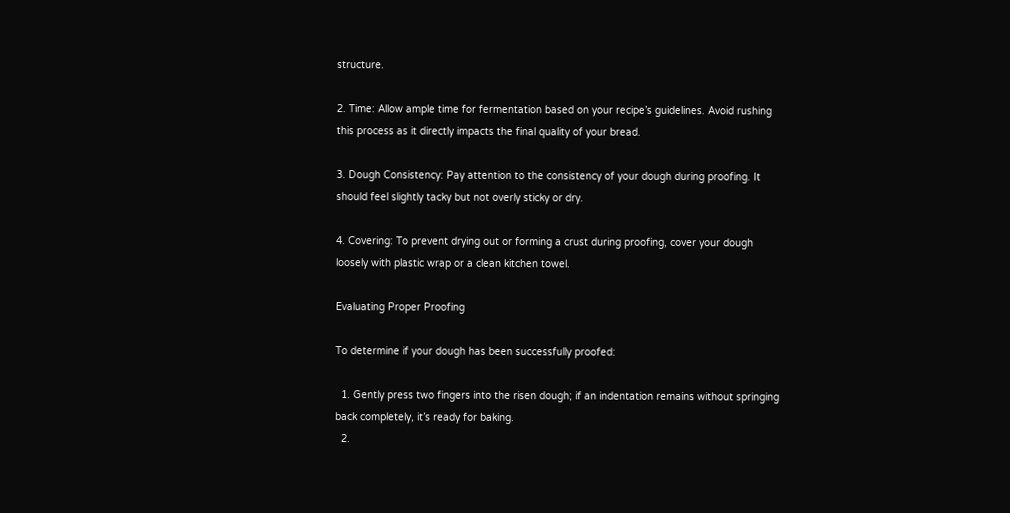structure.

2. Time: Allow ample time for fermentation based on your recipe’s guidelines. Avoid rushing this process as it directly impacts the final quality of your bread.

3. Dough Consistency: Pay attention to the consistency of your dough during proofing. It should feel slightly tacky but not overly sticky or dry.

4. Covering: To prevent drying out or forming a crust during proofing, cover your dough loosely with plastic wrap or a clean kitchen towel.

Evaluating Proper Proofing

To determine if your dough has been successfully proofed:

  1. Gently press two fingers into the risen dough; if an indentation remains without springing back completely, it’s ready for baking.
  2.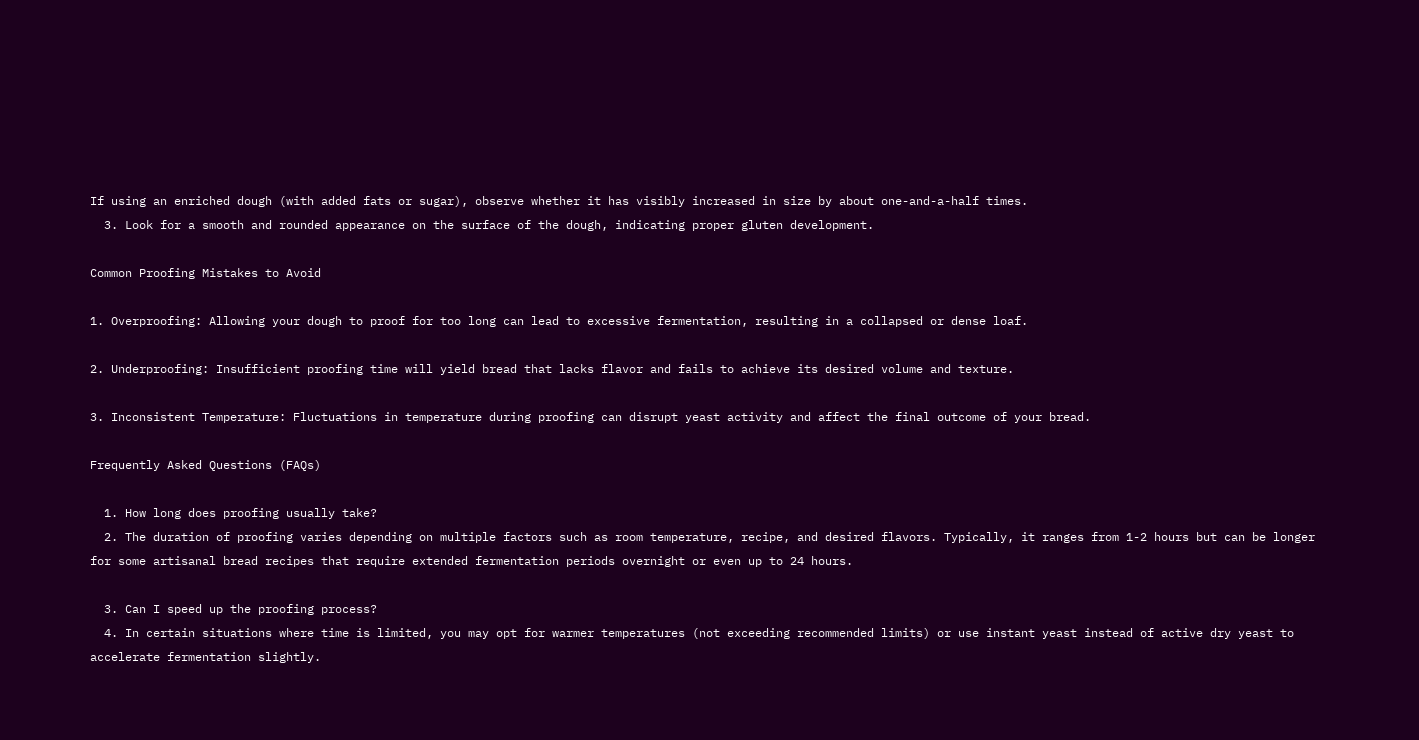If using an enriched dough (with added fats or sugar), observe whether it has visibly increased in size by about one-and-a-half times.
  3. Look for a smooth and rounded appearance on the surface of the dough, indicating proper gluten development.

Common Proofing Mistakes to Avoid

1. Overproofing: Allowing your dough to proof for too long can lead to excessive fermentation, resulting in a collapsed or dense loaf.

2. Underproofing: Insufficient proofing time will yield bread that lacks flavor and fails to achieve its desired volume and texture.

3. Inconsistent Temperature: Fluctuations in temperature during proofing can disrupt yeast activity and affect the final outcome of your bread.

Frequently Asked Questions (FAQs)

  1. How long does proofing usually take?
  2. The duration of proofing varies depending on multiple factors such as room temperature, recipe, and desired flavors. Typically, it ranges from 1-2 hours but can be longer for some artisanal bread recipes that require extended fermentation periods overnight or even up to 24 hours.

  3. Can I speed up the proofing process?
  4. In certain situations where time is limited, you may opt for warmer temperatures (not exceeding recommended limits) or use instant yeast instead of active dry yeast to accelerate fermentation slightly.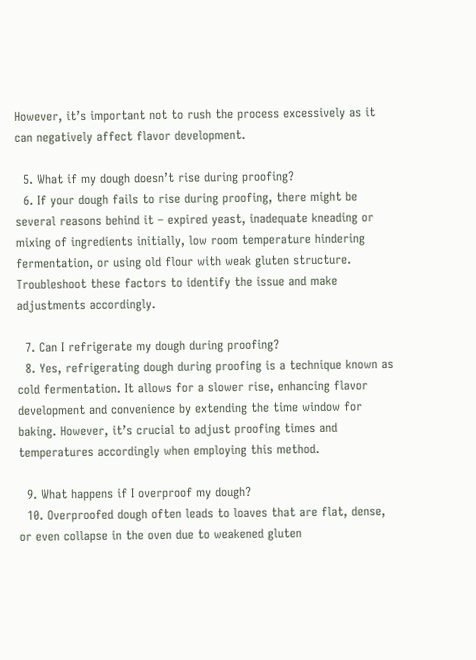However, it’s important not to rush the process excessively as it can negatively affect flavor development.

  5. What if my dough doesn’t rise during proofing?
  6. If your dough fails to rise during proofing, there might be several reasons behind it – expired yeast, inadequate kneading or mixing of ingredients initially, low room temperature hindering fermentation, or using old flour with weak gluten structure. Troubleshoot these factors to identify the issue and make adjustments accordingly.

  7. Can I refrigerate my dough during proofing?
  8. Yes, refrigerating dough during proofing is a technique known as cold fermentation. It allows for a slower rise, enhancing flavor development and convenience by extending the time window for baking. However, it’s crucial to adjust proofing times and temperatures accordingly when employing this method.

  9. What happens if I overproof my dough?
  10. Overproofed dough often leads to loaves that are flat, dense, or even collapse in the oven due to weakened gluten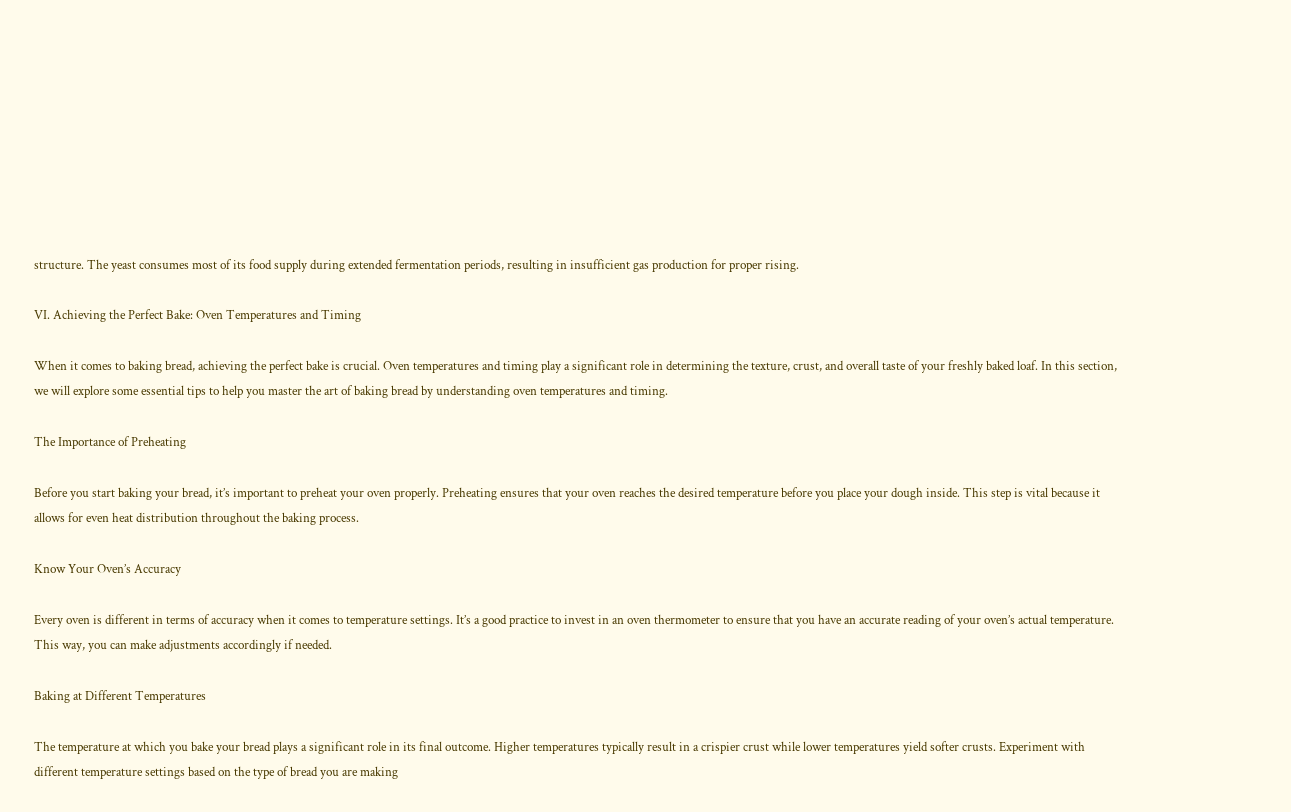structure. The yeast consumes most of its food supply during extended fermentation periods, resulting in insufficient gas production for proper rising.

VI. Achieving the Perfect Bake: Oven Temperatures and Timing

When it comes to baking bread, achieving the perfect bake is crucial. Oven temperatures and timing play a significant role in determining the texture, crust, and overall taste of your freshly baked loaf. In this section, we will explore some essential tips to help you master the art of baking bread by understanding oven temperatures and timing.

The Importance of Preheating

Before you start baking your bread, it’s important to preheat your oven properly. Preheating ensures that your oven reaches the desired temperature before you place your dough inside. This step is vital because it allows for even heat distribution throughout the baking process.

Know Your Oven’s Accuracy

Every oven is different in terms of accuracy when it comes to temperature settings. It’s a good practice to invest in an oven thermometer to ensure that you have an accurate reading of your oven’s actual temperature. This way, you can make adjustments accordingly if needed.

Baking at Different Temperatures

The temperature at which you bake your bread plays a significant role in its final outcome. Higher temperatures typically result in a crispier crust while lower temperatures yield softer crusts. Experiment with different temperature settings based on the type of bread you are making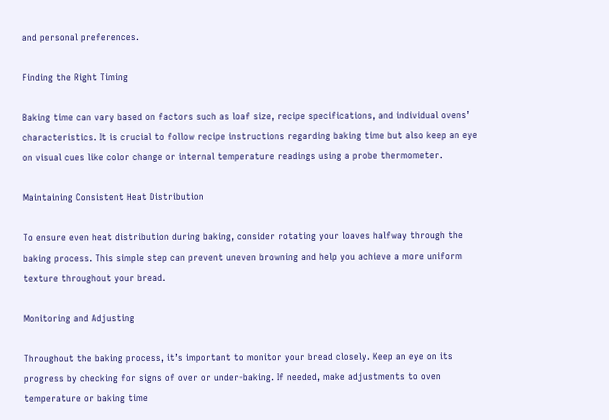and personal preferences.

Finding the Right Timing

Baking time can vary based on factors such as loaf size, recipe specifications, and individual ovens’ characteristics. It is crucial to follow recipe instructions regarding baking time but also keep an eye on visual cues like color change or internal temperature readings using a probe thermometer.

Maintaining Consistent Heat Distribution

To ensure even heat distribution during baking, consider rotating your loaves halfway through the baking process. This simple step can prevent uneven browning and help you achieve a more uniform texture throughout your bread.

Monitoring and Adjusting

Throughout the baking process, it’s important to monitor your bread closely. Keep an eye on its progress by checking for signs of over or under-baking. If needed, make adjustments to oven temperature or baking time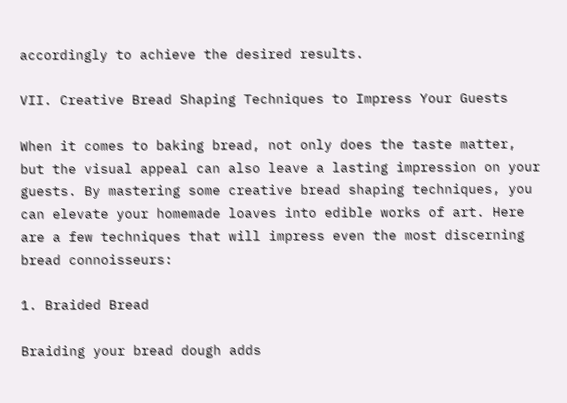accordingly to achieve the desired results.

VII. Creative Bread Shaping Techniques to Impress Your Guests

When it comes to baking bread, not only does the taste matter, but the visual appeal can also leave a lasting impression on your guests. By mastering some creative bread shaping techniques, you can elevate your homemade loaves into edible works of art. Here are a few techniques that will impress even the most discerning bread connoisseurs:

1. Braided Bread

Braiding your bread dough adds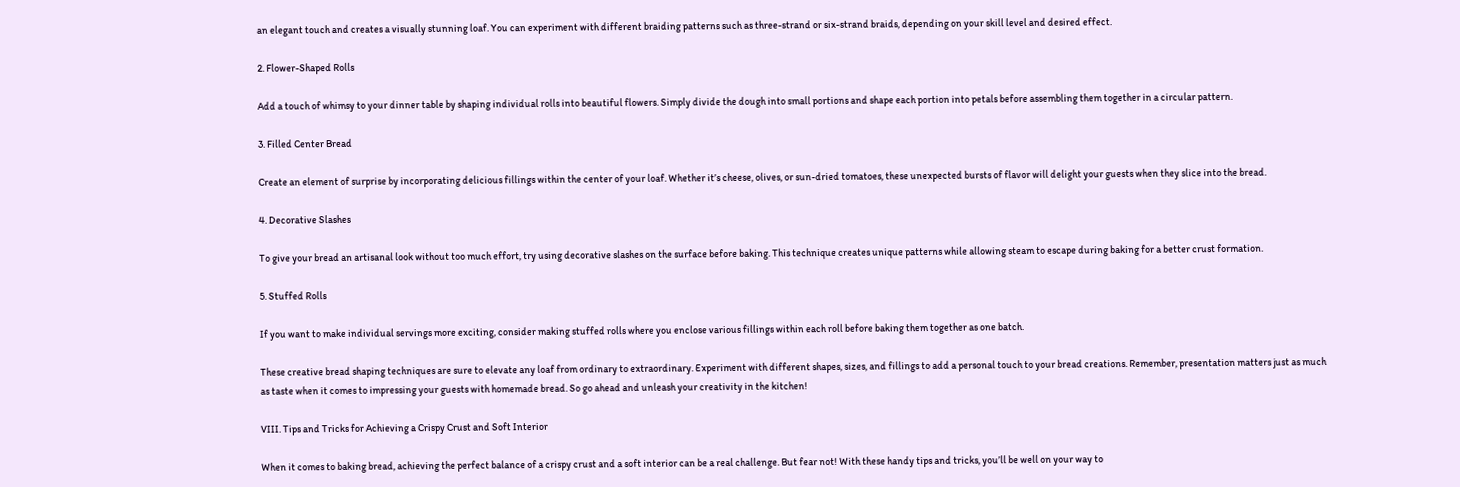an elegant touch and creates a visually stunning loaf. You can experiment with different braiding patterns such as three-strand or six-strand braids, depending on your skill level and desired effect.

2. Flower-Shaped Rolls

Add a touch of whimsy to your dinner table by shaping individual rolls into beautiful flowers. Simply divide the dough into small portions and shape each portion into petals before assembling them together in a circular pattern.

3. Filled Center Bread

Create an element of surprise by incorporating delicious fillings within the center of your loaf. Whether it’s cheese, olives, or sun-dried tomatoes, these unexpected bursts of flavor will delight your guests when they slice into the bread.

4. Decorative Slashes

To give your bread an artisanal look without too much effort, try using decorative slashes on the surface before baking. This technique creates unique patterns while allowing steam to escape during baking for a better crust formation.

5. Stuffed Rolls

If you want to make individual servings more exciting, consider making stuffed rolls where you enclose various fillings within each roll before baking them together as one batch.

These creative bread shaping techniques are sure to elevate any loaf from ordinary to extraordinary. Experiment with different shapes, sizes, and fillings to add a personal touch to your bread creations. Remember, presentation matters just as much as taste when it comes to impressing your guests with homemade bread. So go ahead and unleash your creativity in the kitchen!

VIII. Tips and Tricks for Achieving a Crispy Crust and Soft Interior

When it comes to baking bread, achieving the perfect balance of a crispy crust and a soft interior can be a real challenge. But fear not! With these handy tips and tricks, you’ll be well on your way to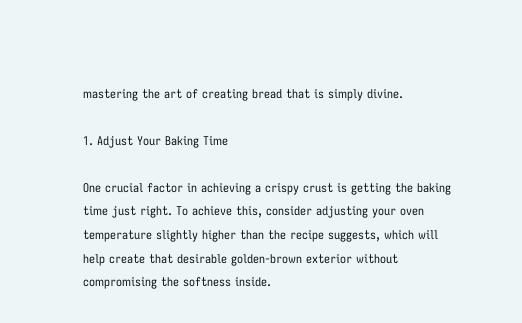mastering the art of creating bread that is simply divine.

1. Adjust Your Baking Time

One crucial factor in achieving a crispy crust is getting the baking time just right. To achieve this, consider adjusting your oven temperature slightly higher than the recipe suggests, which will help create that desirable golden-brown exterior without compromising the softness inside.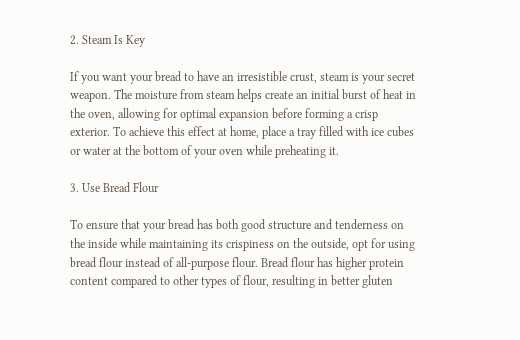2. Steam Is Key

If you want your bread to have an irresistible crust, steam is your secret weapon. The moisture from steam helps create an initial burst of heat in the oven, allowing for optimal expansion before forming a crisp exterior. To achieve this effect at home, place a tray filled with ice cubes or water at the bottom of your oven while preheating it.

3. Use Bread Flour

To ensure that your bread has both good structure and tenderness on the inside while maintaining its crispiness on the outside, opt for using bread flour instead of all-purpose flour. Bread flour has higher protein content compared to other types of flour, resulting in better gluten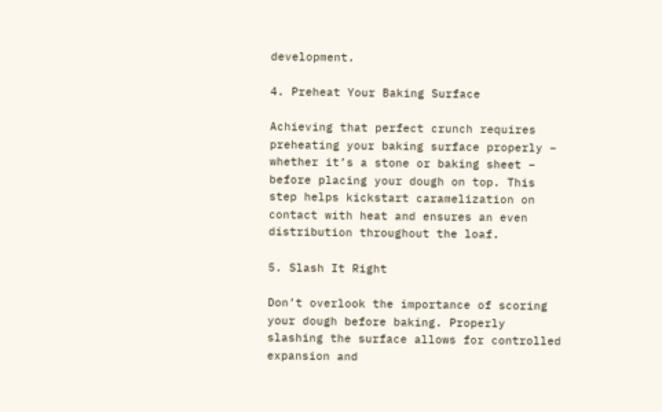development.

4. Preheat Your Baking Surface

Achieving that perfect crunch requires preheating your baking surface properly – whether it’s a stone or baking sheet – before placing your dough on top. This step helps kickstart caramelization on contact with heat and ensures an even distribution throughout the loaf.

5. Slash It Right

Don’t overlook the importance of scoring your dough before baking. Properly slashing the surface allows for controlled expansion and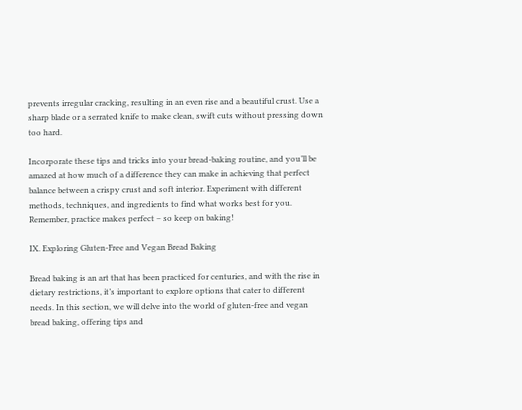prevents irregular cracking, resulting in an even rise and a beautiful crust. Use a sharp blade or a serrated knife to make clean, swift cuts without pressing down too hard.

Incorporate these tips and tricks into your bread-baking routine, and you’ll be amazed at how much of a difference they can make in achieving that perfect balance between a crispy crust and soft interior. Experiment with different methods, techniques, and ingredients to find what works best for you. Remember, practice makes perfect – so keep on baking!

IX. Exploring Gluten-Free and Vegan Bread Baking

Bread baking is an art that has been practiced for centuries, and with the rise in dietary restrictions, it’s important to explore options that cater to different needs. In this section, we will delve into the world of gluten-free and vegan bread baking, offering tips and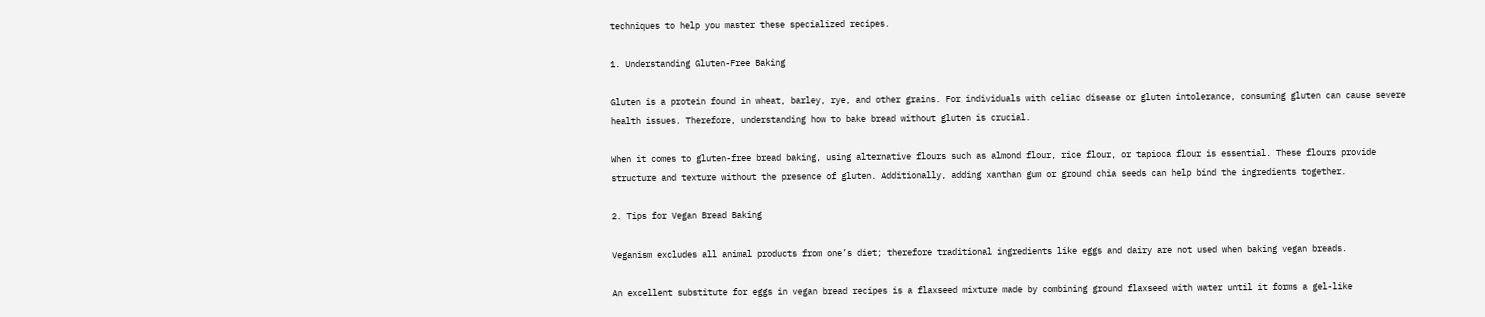techniques to help you master these specialized recipes.

1. Understanding Gluten-Free Baking

Gluten is a protein found in wheat, barley, rye, and other grains. For individuals with celiac disease or gluten intolerance, consuming gluten can cause severe health issues. Therefore, understanding how to bake bread without gluten is crucial.

When it comes to gluten-free bread baking, using alternative flours such as almond flour, rice flour, or tapioca flour is essential. These flours provide structure and texture without the presence of gluten. Additionally, adding xanthan gum or ground chia seeds can help bind the ingredients together.

2. Tips for Vegan Bread Baking

Veganism excludes all animal products from one’s diet; therefore traditional ingredients like eggs and dairy are not used when baking vegan breads.

An excellent substitute for eggs in vegan bread recipes is a flaxseed mixture made by combining ground flaxseed with water until it forms a gel-like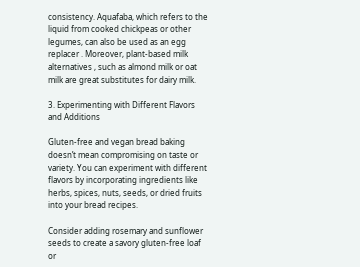consistency. Aquafaba, which refers to the liquid from cooked chickpeas or other legumes, can also be used as an egg replacer . Moreover, plant-based milk alternatives , such as almond milk or oat milk are great substitutes for dairy milk.

3. Experimenting with Different Flavors and Additions

Gluten-free and vegan bread baking doesn’t mean compromising on taste or variety. You can experiment with different flavors by incorporating ingredients like herbs, spices, nuts, seeds, or dried fruits into your bread recipes.

Consider adding rosemary and sunflower seeds to create a savory gluten-free loaf or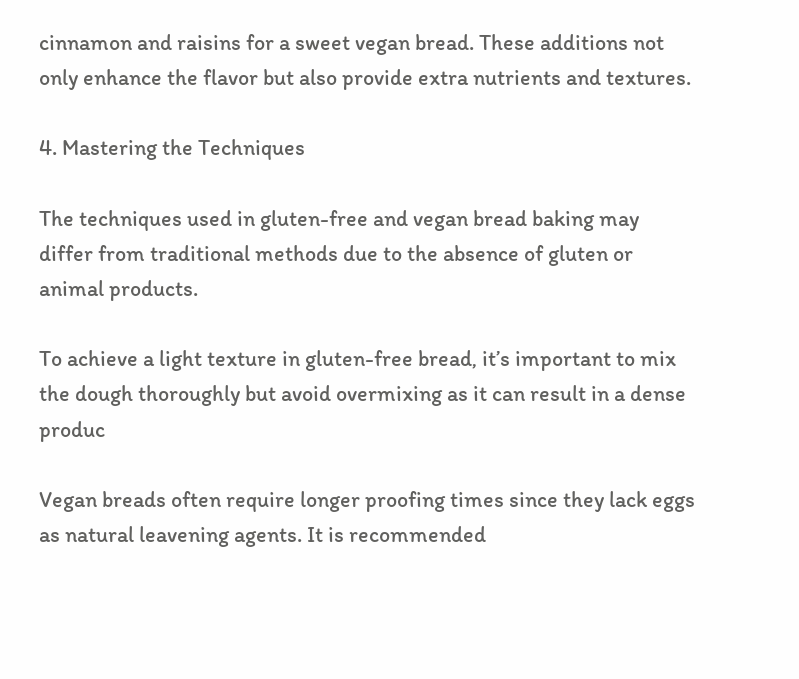cinnamon and raisins for a sweet vegan bread. These additions not only enhance the flavor but also provide extra nutrients and textures.

4. Mastering the Techniques

The techniques used in gluten-free and vegan bread baking may differ from traditional methods due to the absence of gluten or animal products.

To achieve a light texture in gluten-free bread, it’s important to mix the dough thoroughly but avoid overmixing as it can result in a dense produc

Vegan breads often require longer proofing times since they lack eggs as natural leavening agents. It is recommended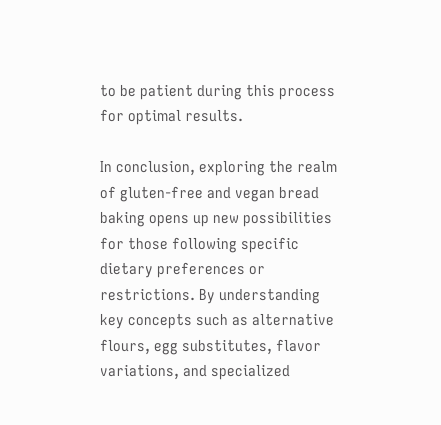to be patient during this process for optimal results.

In conclusion, exploring the realm of gluten-free and vegan bread baking opens up new possibilities for those following specific dietary preferences or restrictions. By understanding key concepts such as alternative flours, egg substitutes, flavor variations, and specialized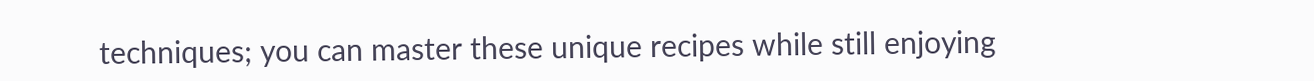techniques; you can master these unique recipes while still enjoying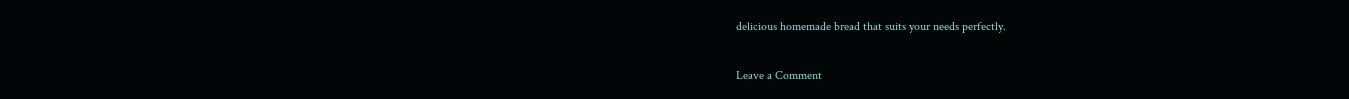delicious homemade bread that suits your needs perfectly.

Leave a Comment